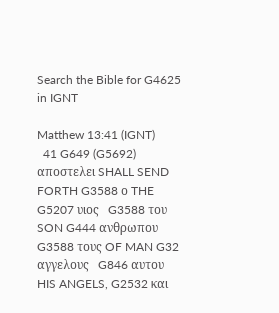Search the Bible for G4625 in IGNT

Matthew 13:41 (IGNT)
  41 G649 (G5692) αποστελει SHALL SEND FORTH G3588 ο THE G5207 υιος   G3588 του SON G444 ανθρωπου   G3588 τους OF MAN G32 αγγελους   G846 αυτου HIS ANGELS, G2532 και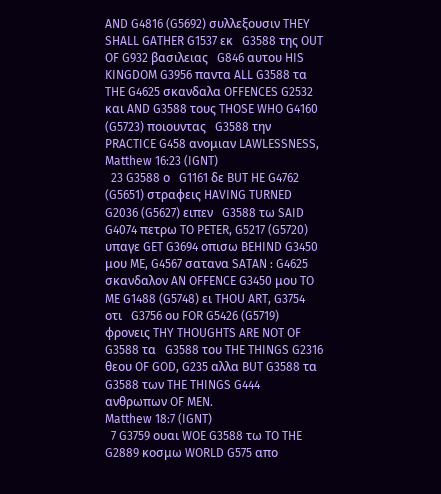AND G4816 (G5692) συλλεξουσιν THEY SHALL GATHER G1537 εκ   G3588 της OUT OF G932 βασιλειας   G846 αυτου HIS KINGDOM G3956 παντα ALL G3588 τα THE G4625 σκανδαλα OFFENCES G2532 και AND G3588 τους THOSE WHO G4160 (G5723) ποιουντας   G3588 την PRACTICE G458 ανομιαν LAWLESSNESS,
Matthew 16:23 (IGNT)
  23 G3588 ο   G1161 δε BUT HE G4762 (G5651) στραφεις HAVING TURNED G2036 (G5627) ειπεν   G3588 τω SAID G4074 πετρω TO PETER, G5217 (G5720) υπαγε GET G3694 οπισω BEHIND G3450 μου ME, G4567 σατανα SATAN : G4625 σκανδαλον AN OFFENCE G3450 μου TO ME G1488 (G5748) ει THOU ART, G3754 οτι   G3756 ου FOR G5426 (G5719) φρονεις THY THOUGHTS ARE NOT OF G3588 τα   G3588 του THE THINGS G2316 θεου OF GOD, G235 αλλα BUT G3588 τα   G3588 των THE THINGS G444 ανθρωπων OF MEN.
Matthew 18:7 (IGNT)
  7 G3759 ουαι WOE G3588 τω TO THE G2889 κοσμω WORLD G575 απο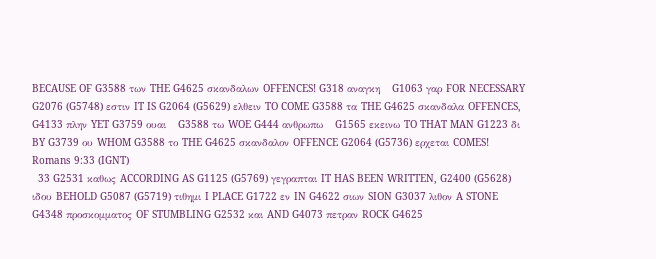BECAUSE OF G3588 των THE G4625 σκανδαλων OFFENCES! G318 αναγκη   G1063 γαρ FOR NECESSARY G2076 (G5748) εστιν IT IS G2064 (G5629) ελθειν TO COME G3588 τα THE G4625 σκανδαλα OFFENCES, G4133 πλην YET G3759 ουαι   G3588 τω WOE G444 ανθρωπω   G1565 εκεινω TO THAT MAN G1223 δι BY G3739 ου WHOM G3588 το THE G4625 σκανδαλον OFFENCE G2064 (G5736) ερχεται COMES!
Romans 9:33 (IGNT)
  33 G2531 καθως ACCORDING AS G1125 (G5769) γεγραπται IT HAS BEEN WRITTEN, G2400 (G5628) ιδου BEHOLD G5087 (G5719) τιθημι I PLACE G1722 εν IN G4622 σιων SION G3037 λιθον A STONE G4348 προσκομματος OF STUMBLING G2532 και AND G4073 πετραν ROCK G4625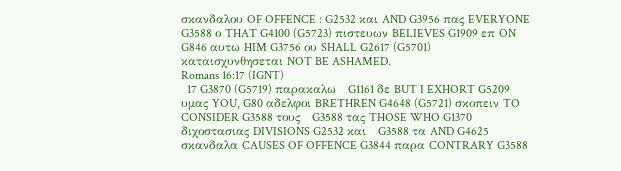σκανδαλου OF OFFENCE : G2532 και AND G3956 πας EVERYONE G3588 ο THAT G4100 (G5723) πιστευων BELIEVES G1909 επ ON G846 αυτω HIM G3756 ου SHALL G2617 (G5701) καταισχυνθησεται NOT BE ASHAMED.
Romans 16:17 (IGNT)
  17 G3870 (G5719) παρακαλω   G1161 δε BUT I EXHORT G5209 υμας YOU, G80 αδελφοι BRETHREN G4648 (G5721) σκοπειν TO CONSIDER G3588 τους   G3588 τας THOSE WHO G1370 διχοστασιας DIVISIONS G2532 και   G3588 τα AND G4625 σκανδαλα CAUSES OF OFFENCE G3844 παρα CONTRARY G3588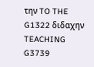την TO THE G1322 διδαχην TEACHING G3739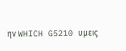ην WHICH G5210 υμεις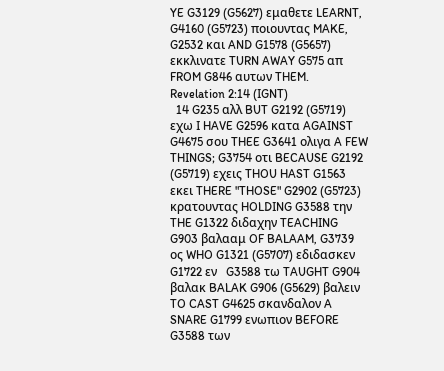YE G3129 (G5627) εμαθετε LEARNT, G4160 (G5723) ποιουντας MAKE, G2532 και AND G1578 (G5657) εκκλινατε TURN AWAY G575 απ FROM G846 αυτων THEM.
Revelation 2:14 (IGNT)
  14 G235 αλλ BUT G2192 (G5719) εχω I HAVE G2596 κατα AGAINST G4675 σου THEE G3641 ολιγα A FEW THINGS; G3754 οτι BECAUSE G2192 (G5719) εχεις THOU HAST G1563 εκει THERE "THOSE" G2902 (G5723) κρατουντας HOLDING G3588 την THE G1322 διδαχην TEACHING G903 βαλααμ OF BALAAM, G3739 ος WHO G1321 (G5707) εδιδασκεν   G1722 εν   G3588 τω TAUGHT G904 βαλακ BALAK G906 (G5629) βαλειν TO CAST G4625 σκανδαλον A SNARE G1799 ενωπιον BEFORE G3588 των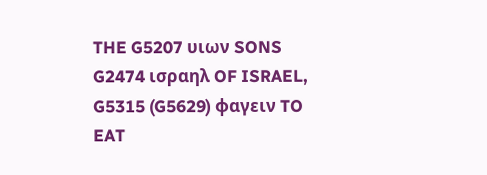THE G5207 υιων SONS G2474 ισραηλ OF ISRAEL, G5315 (G5629) φαγειν TO EAT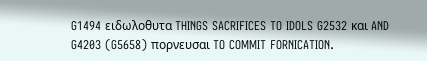G1494 ειδωλοθυτα THINGS SACRIFICES TO IDOLS G2532 και AND G4203 (G5658) πορνευσαι TO COMMIT FORNICATION.